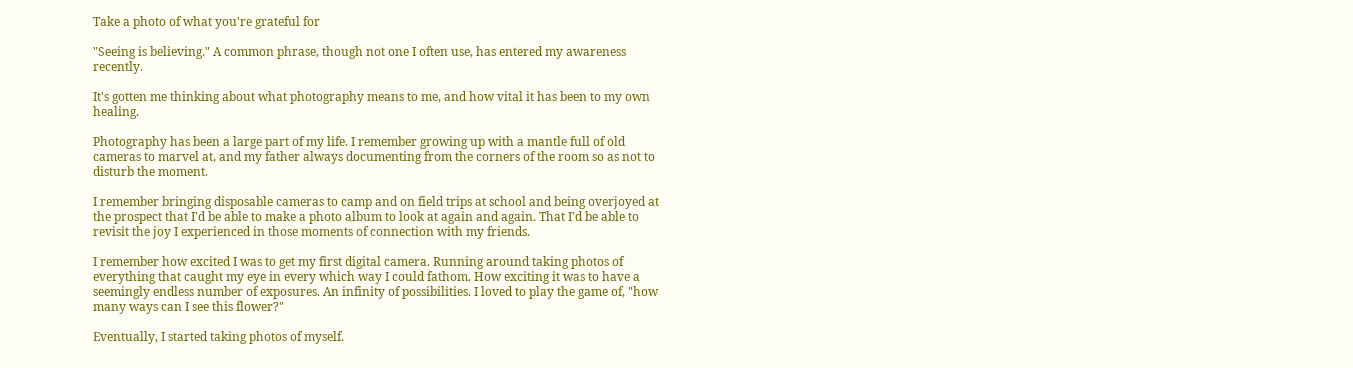Take a photo of what you're grateful for

"Seeing is believing." A common phrase, though not one I often use, has entered my awareness recently.

It's gotten me thinking about what photography means to me, and how vital it has been to my own healing.

Photography has been a large part of my life. I remember growing up with a mantle full of old cameras to marvel at, and my father always documenting from the corners of the room so as not to disturb the moment.

I remember bringing disposable cameras to camp and on field trips at school and being overjoyed at the prospect that I'd be able to make a photo album to look at again and again. That I'd be able to revisit the joy I experienced in those moments of connection with my friends.

I remember how excited I was to get my first digital camera. Running around taking photos of everything that caught my eye in every which way I could fathom. How exciting it was to have a seemingly endless number of exposures. An infinity of possibilities. I loved to play the game of, "how many ways can I see this flower?"

Eventually, I started taking photos of myself.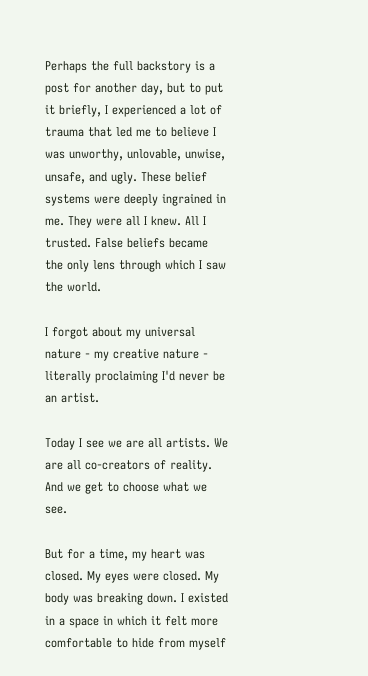Perhaps the full backstory is a post for another day, but to put it briefly, I experienced a lot of trauma that led me to believe I was unworthy, unlovable, unwise, unsafe, and ugly. These belief systems were deeply ingrained in me. They were all I knew. All I trusted. False beliefs became the only lens through which I saw the world.

I forgot about my universal nature - my creative nature - literally proclaiming I'd never be an artist.

Today I see we are all artists. We are all co-creators of reality. And we get to choose what we see.

But for a time, my heart was closed. My eyes were closed. My body was breaking down. I existed in a space in which it felt more comfortable to hide from myself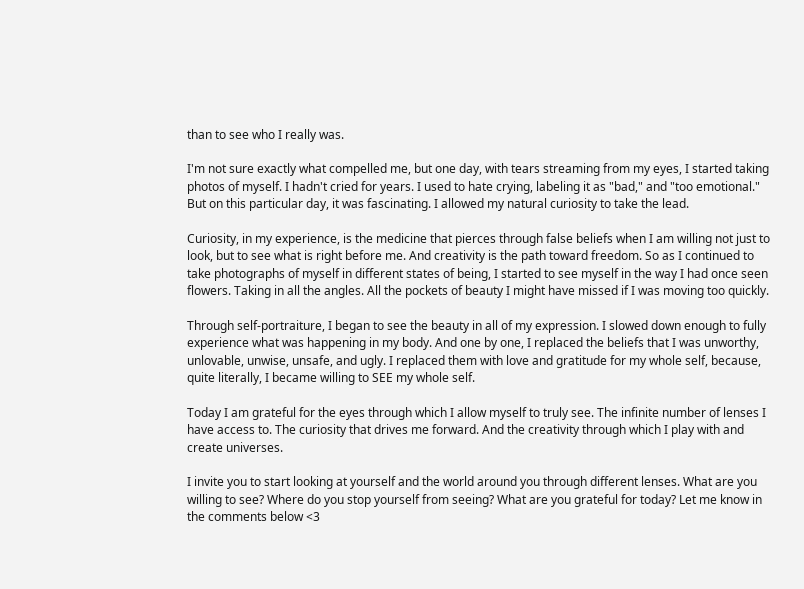than to see who I really was.

I'm not sure exactly what compelled me, but one day, with tears streaming from my eyes, I started taking photos of myself. I hadn't cried for years. I used to hate crying, labeling it as "bad," and "too emotional." But on this particular day, it was fascinating. I allowed my natural curiosity to take the lead.

Curiosity, in my experience, is the medicine that pierces through false beliefs when I am willing not just to look, but to see what is right before me. And creativity is the path toward freedom. So as I continued to take photographs of myself in different states of being, I started to see myself in the way I had once seen flowers. Taking in all the angles. All the pockets of beauty I might have missed if I was moving too quickly.

Through self-portraiture, I began to see the beauty in all of my expression. I slowed down enough to fully experience what was happening in my body. And one by one, I replaced the beliefs that I was unworthy, unlovable, unwise, unsafe, and ugly. I replaced them with love and gratitude for my whole self, because, quite literally, I became willing to SEE my whole self.

Today I am grateful for the eyes through which I allow myself to truly see. The infinite number of lenses I have access to. The curiosity that drives me forward. And the creativity through which I play with and create universes.

I invite you to start looking at yourself and the world around you through different lenses. What are you willing to see? Where do you stop yourself from seeing? What are you grateful for today? Let me know in the comments below <3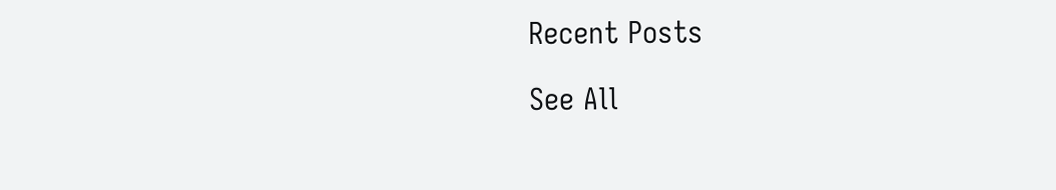Recent Posts

See All